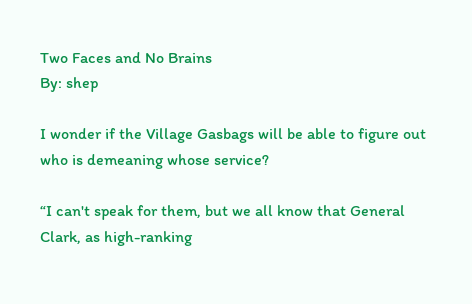Two Faces and No Brains
By: shep

I wonder if the Village Gasbags will be able to figure out who is demeaning whose service?

“I can't speak for them, but we all know that General Clark, as high-ranking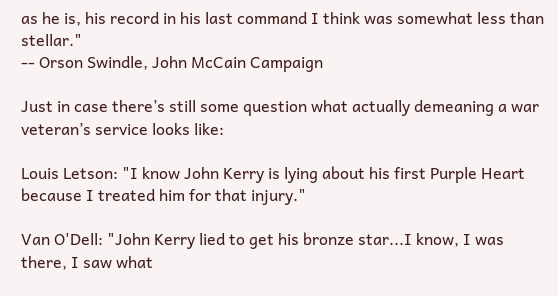as he is, his record in his last command I think was somewhat less than stellar."
-- Orson Swindle, John McCain Campaign

Just in case there’s still some question what actually demeaning a war veteran’s service looks like:

Louis Letson: "I know John Kerry is lying about his first Purple Heart because I treated him for that injury."

Van O'Dell: "John Kerry lied to get his bronze star...I know, I was there, I saw what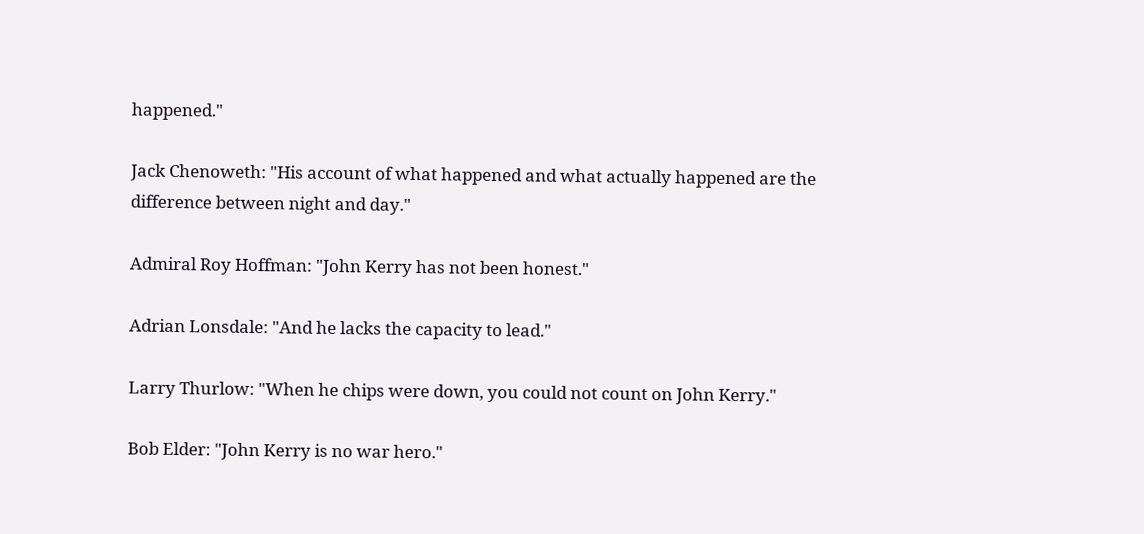happened."

Jack Chenoweth: "His account of what happened and what actually happened are the difference between night and day."

Admiral Roy Hoffman: "John Kerry has not been honest."

Adrian Lonsdale: "And he lacks the capacity to lead."

Larry Thurlow: "When he chips were down, you could not count on John Kerry."

Bob Elder: "John Kerry is no war hero."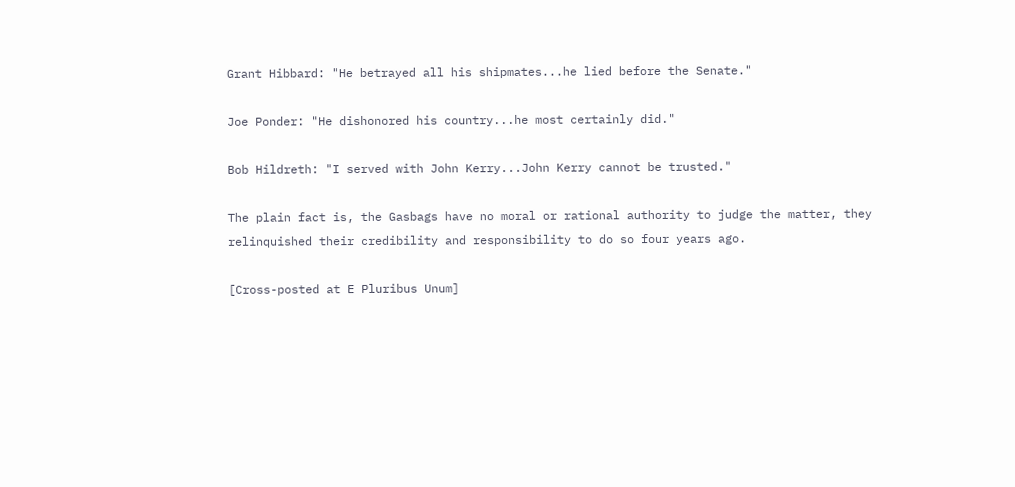Grant Hibbard: "He betrayed all his shipmates...he lied before the Senate."

Joe Ponder: "He dishonored his country...he most certainly did."

Bob Hildreth: "I served with John Kerry...John Kerry cannot be trusted."

The plain fact is, the Gasbags have no moral or rational authority to judge the matter, they relinquished their credibility and responsibility to do so four years ago.

[Cross-posted at E Pluribus Unum]